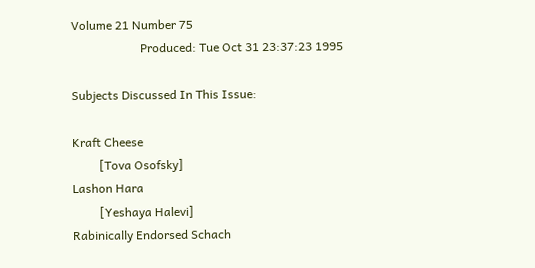Volume 21 Number 75
                       Produced: Tue Oct 31 23:37:23 1995

Subjects Discussed In This Issue:

Kraft Cheese
         [Tova Osofsky]
Lashon Hara
         [Yeshaya Halevi]
Rabinically Endorsed Schach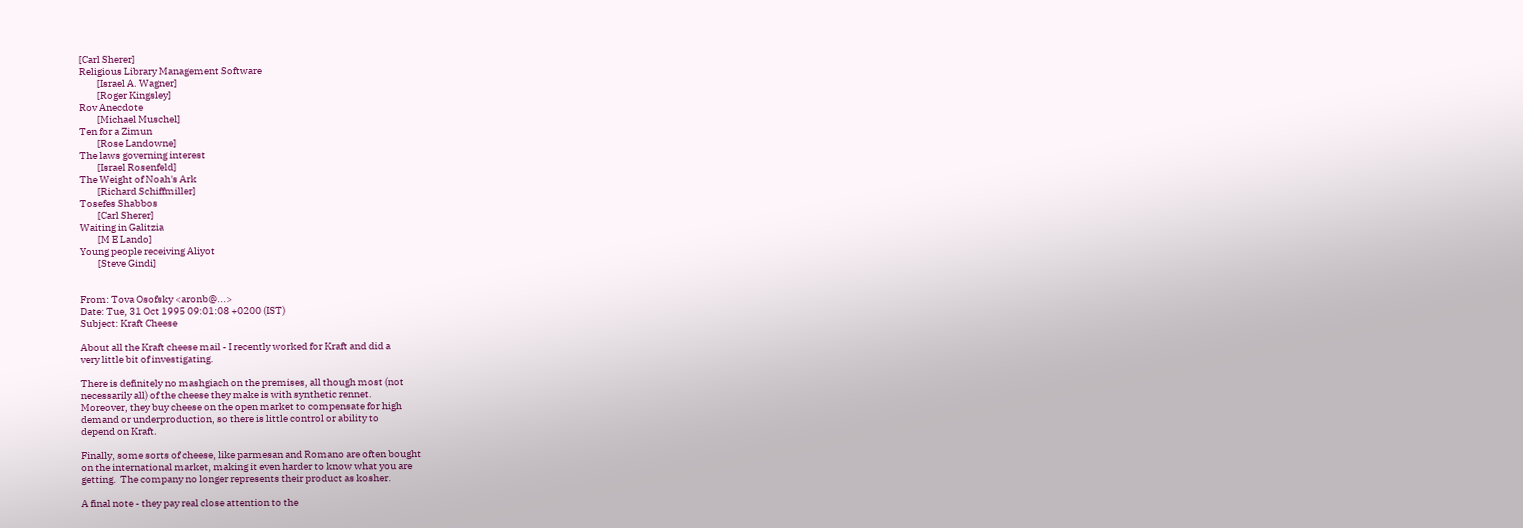[Carl Sherer]
Religious Library Management Software
         [Israel A. Wagner]
         [Roger Kingsley]
Rov Anecdote
         [Michael Muschel]
Ten for a Zimun
         [Rose Landowne]
The laws governing interest
         [Israel Rosenfeld]
The Weight of Noah's Ark
         [Richard Schiffmiller]
Tosefes Shabbos
         [Carl Sherer]
Waiting in Galitzia
         [M E Lando]
Young people receiving Aliyot
         [Steve Gindi]


From: Tova Osofsky <aronb@...>
Date: Tue, 31 Oct 1995 09:01:08 +0200 (IST)
Subject: Kraft Cheese

About all the Kraft cheese mail - I recently worked for Kraft and did a
very little bit of investigating.

There is definitely no mashgiach on the premises, all though most (not
necessarily all) of the cheese they make is with synthetic rennet.
Moreover, they buy cheese on the open market to compensate for high
demand or underproduction, so there is little control or ability to
depend on Kraft.

Finally, some sorts of cheese, like parmesan and Romano are often bought
on the international market, making it even harder to know what you are
getting.  The company no longer represents their product as kosher.

A final note - they pay real close attention to the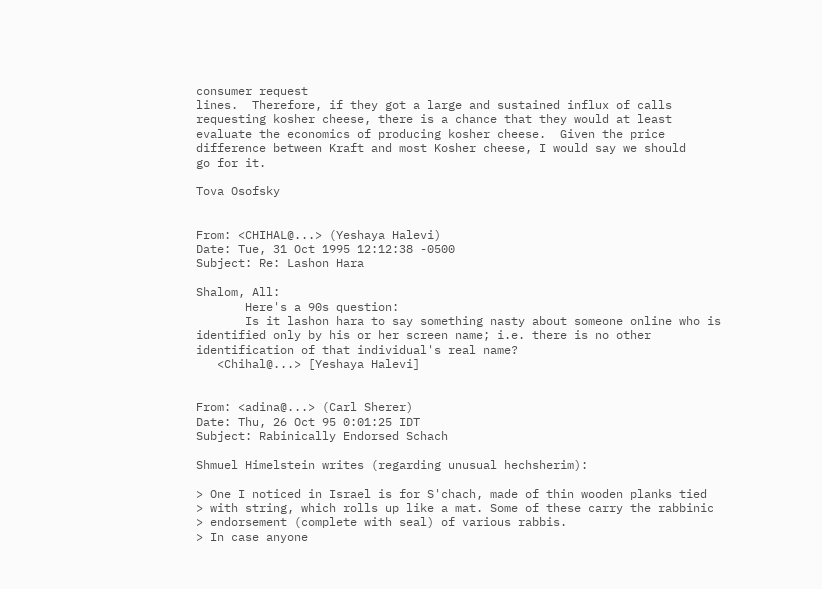consumer request
lines.  Therefore, if they got a large and sustained influx of calls
requesting kosher cheese, there is a chance that they would at least
evaluate the economics of producing kosher cheese.  Given the price
difference between Kraft and most Kosher cheese, I would say we should
go for it.

Tova Osofsky


From: <CHIHAL@...> (Yeshaya Halevi)
Date: Tue, 31 Oct 1995 12:12:38 -0500
Subject: Re: Lashon Hara

Shalom, All:
       Here's a 90s question:
       Is it lashon hara to say something nasty about someone online who is
identified only by his or her screen name; i.e. there is no other
identification of that individual's real name?
   <Chihal@...> [Yeshaya Halevi]


From: <adina@...> (Carl Sherer)
Date: Thu, 26 Oct 95 0:01:25 IDT
Subject: Rabinically Endorsed Schach

Shmuel Himelstein writes (regarding unusual hechsherim):

> One I noticed in Israel is for S'chach, made of thin wooden planks tied
> with string, which rolls up like a mat. Some of these carry the rabbinic
> endorsement (complete with seal) of various rabbis.
> In case anyone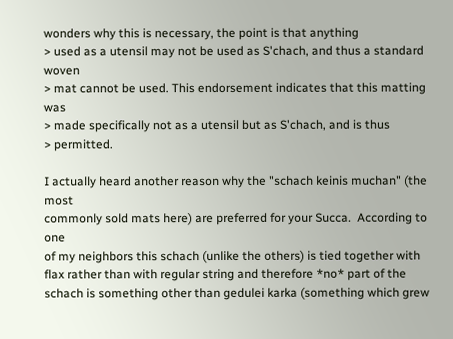wonders why this is necessary, the point is that anything
> used as a utensil may not be used as S'chach, and thus a standard woven
> mat cannot be used. This endorsement indicates that this matting was
> made specifically not as a utensil but as S'chach, and is thus
> permitted.

I actually heard another reason why the "schach keinis muchan" (the most
commonly sold mats here) are preferred for your Succa.  According to one
of my neighbors this schach (unlike the others) is tied together with
flax rather than with regular string and therefore *no* part of the
schach is something other than gedulei karka (something which grew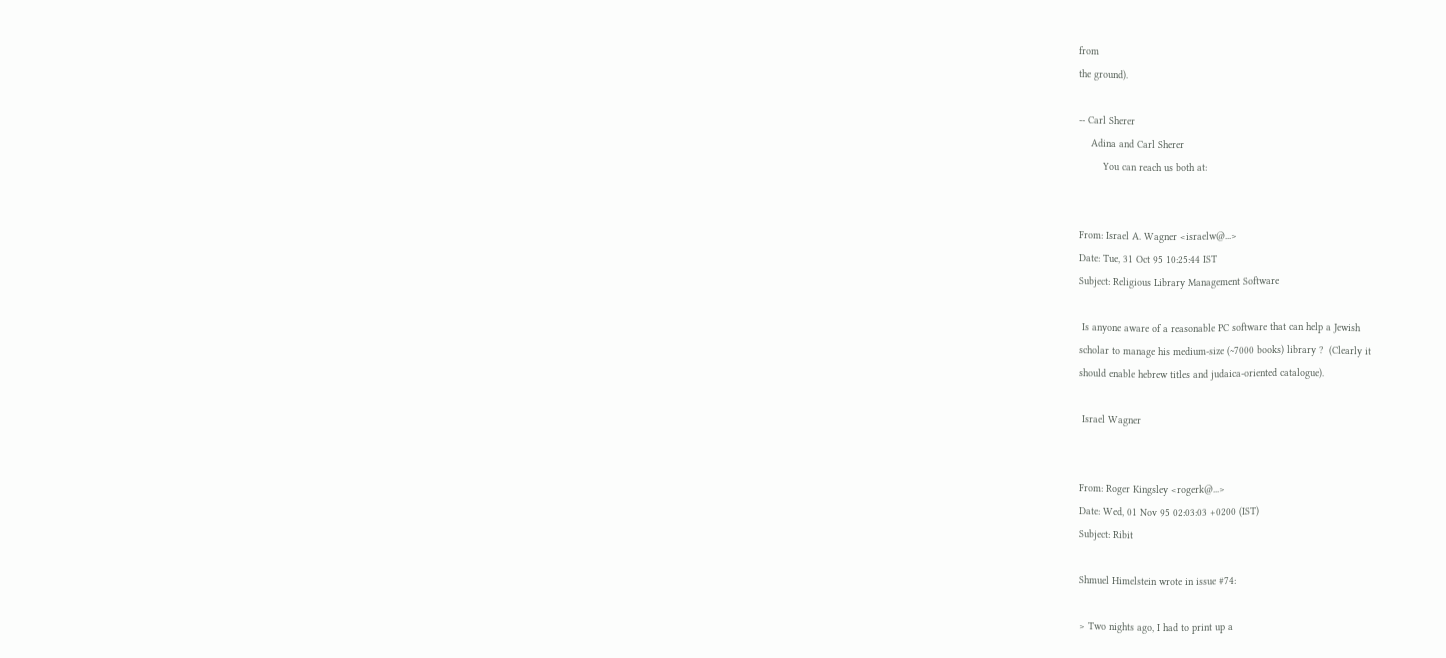from
the ground).

-- Carl Sherer
    Adina and Carl Sherer
        You can reach us both at:


From: Israel A. Wagner <israelw@...>
Date: Tue, 31 Oct 95 10:25:44 IST
Subject: Religious Library Management Software

 Is anyone aware of a reasonable PC software that can help a Jewish
scholar to manage his medium-size (~7000 books) library ?  (Clearly it
should enable hebrew titles and judaica-oriented catalogue).

 Israel Wagner


From: Roger Kingsley <rogerk@...>
Date: Wed, 01 Nov 95 02:03:03 +0200 (IST)
Subject: Ribit

Shmuel Himelstein wrote in issue #74:

> Two nights ago, I had to print up a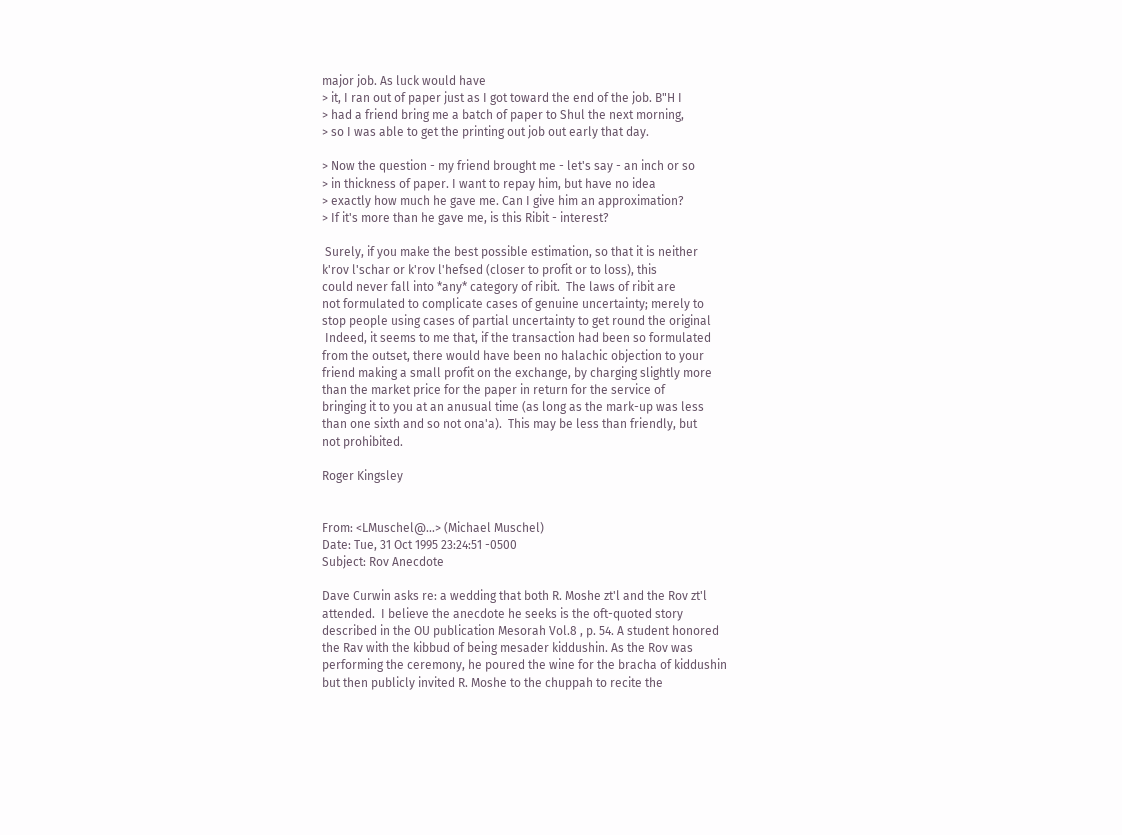major job. As luck would have
> it, I ran out of paper just as I got toward the end of the job. B"H I
> had a friend bring me a batch of paper to Shul the next morning,
> so I was able to get the printing out job out early that day.

> Now the question - my friend brought me - let's say - an inch or so
> in thickness of paper. I want to repay him, but have no idea
> exactly how much he gave me. Can I give him an approximation?
> If it's more than he gave me, is this Ribit - interest?

 Surely, if you make the best possible estimation, so that it is neither
k'rov l'schar or k'rov l'hefsed (closer to profit or to loss), this
could never fall into *any* category of ribit.  The laws of ribit are
not formulated to complicate cases of genuine uncertainty; merely to
stop people using cases of partial uncertainty to get round the original
 Indeed, it seems to me that, if the transaction had been so formulated
from the outset, there would have been no halachic objection to your
friend making a small profit on the exchange, by charging slightly more
than the market price for the paper in return for the service of
bringing it to you at an anusual time (as long as the mark-up was less
than one sixth and so not ona'a).  This may be less than friendly, but
not prohibited.

Roger Kingsley


From: <LMuschel@...> (Michael Muschel)
Date: Tue, 31 Oct 1995 23:24:51 -0500
Subject: Rov Anecdote

Dave Curwin asks re: a wedding that both R. Moshe zt'l and the Rov zt'l
attended.  I believe the anecdote he seeks is the oft-quoted story
described in the OU publication Mesorah Vol.8 , p. 54. A student honored
the Rav with the kibbud of being mesader kiddushin. As the Rov was
performing the ceremony, he poured the wine for the bracha of kiddushin
but then publicly invited R. Moshe to the chuppah to recite the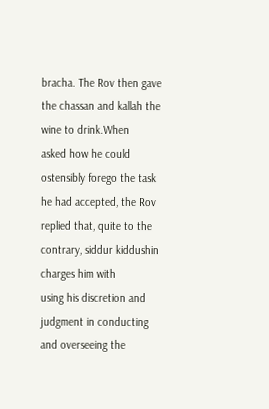bracha. The Rov then gave the chassan and kallah the wine to drink.When
asked how he could ostensibly forego the task he had accepted, the Rov
replied that, quite to the contrary, siddur kiddushin charges him with
using his discretion and judgment in conducting and overseeing the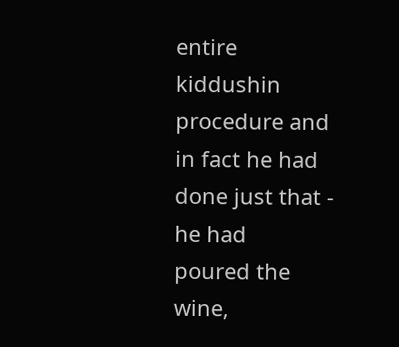entire kiddushin procedure and in fact he had done just that - he had
poured the wine,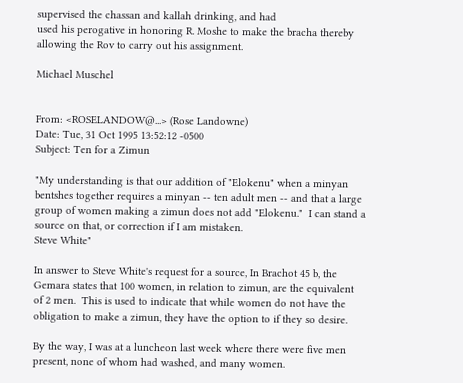supervised the chassan and kallah drinking, and had
used his perogative in honoring R. Moshe to make the bracha thereby
allowing the Rov to carry out his assignment.

Michael Muschel


From: <ROSELANDOW@...> (Rose Landowne)
Date: Tue, 31 Oct 1995 13:52:12 -0500
Subject: Ten for a Zimun

"My understanding is that our addition of "Elokenu" when a minyan
bentshes together requires a minyan -- ten adult men -- and that a large
group of women making a zimun does not add "Elokenu."  I can stand a
source on that, or correction if I am mistaken.
Steve White"

In answer to Steve White's request for a source, In Brachot 45 b, the
Gemara states that 100 women, in relation to zimun, are the equivalent
of 2 men.  This is used to indicate that while women do not have the
obligation to make a zimun, they have the option to if they so desire.

By the way, I was at a luncheon last week where there were five men
present, none of whom had washed, and many women.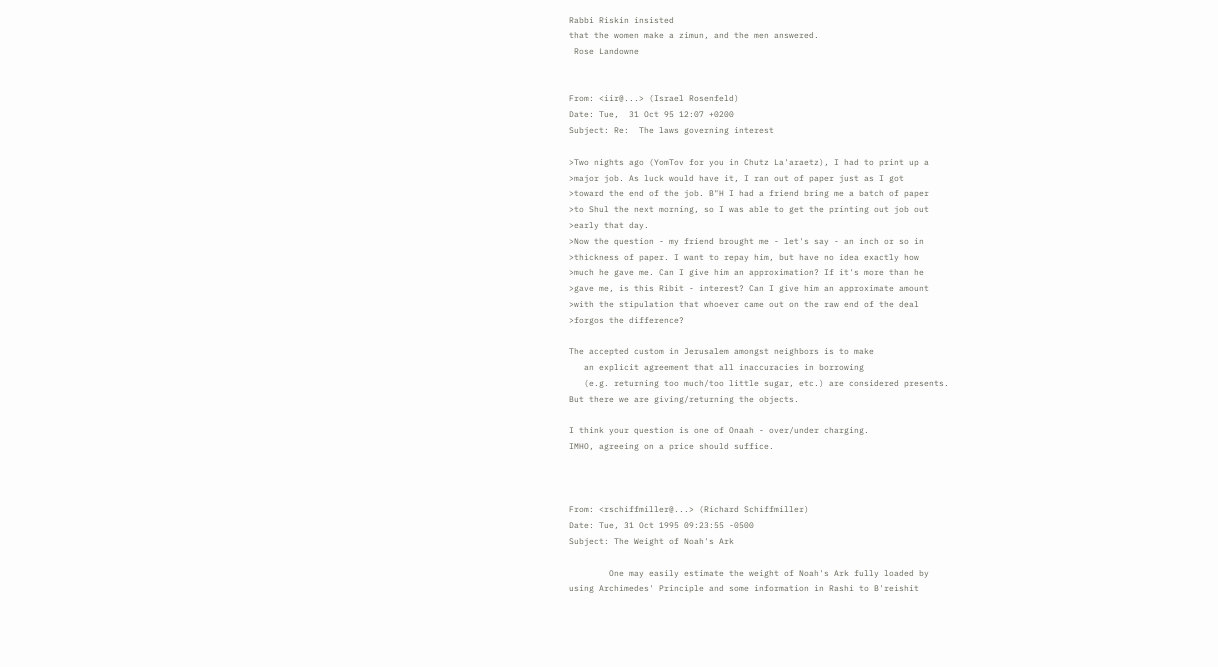Rabbi Riskin insisted
that the women make a zimun, and the men answered.
 Rose Landowne


From: <iir@...> (Israel Rosenfeld)
Date: Tue,  31 Oct 95 12:07 +0200
Subject: Re:  The laws governing interest

>Two nights ago (YomTov for you in Chutz La'araetz), I had to print up a
>major job. As luck would have it, I ran out of paper just as I got
>toward the end of the job. B"H I had a friend bring me a batch of paper
>to Shul the next morning, so I was able to get the printing out job out
>early that day.
>Now the question - my friend brought me - let's say - an inch or so in
>thickness of paper. I want to repay him, but have no idea exactly how
>much he gave me. Can I give him an approximation? If it's more than he
>gave me, is this Ribit - interest? Can I give him an approximate amount
>with the stipulation that whoever came out on the raw end of the deal
>forgos the difference?

The accepted custom in Jerusalem amongst neighbors is to make
   an explicit agreement that all inaccuracies in borrowing
   (e.g. returning too much/too little sugar, etc.) are considered presents.
But there we are giving/returning the objects.

I think your question is one of Onaah - over/under charging.
IMHO, agreeing on a price should suffice.



From: <rschiffmiller@...> (Richard Schiffmiller)
Date: Tue, 31 Oct 1995 09:23:55 -0500
Subject: The Weight of Noah's Ark

        One may easily estimate the weight of Noah's Ark fully loaded by
using Archimedes' Principle and some information in Rashi to B'reishit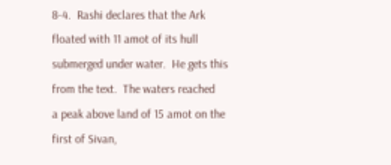8-4.  Rashi declares that the Ark floated with 11 amot of its hull
submerged under water.  He gets this from the text.  The waters reached
a peak above land of 15 amot on the first of Sivan,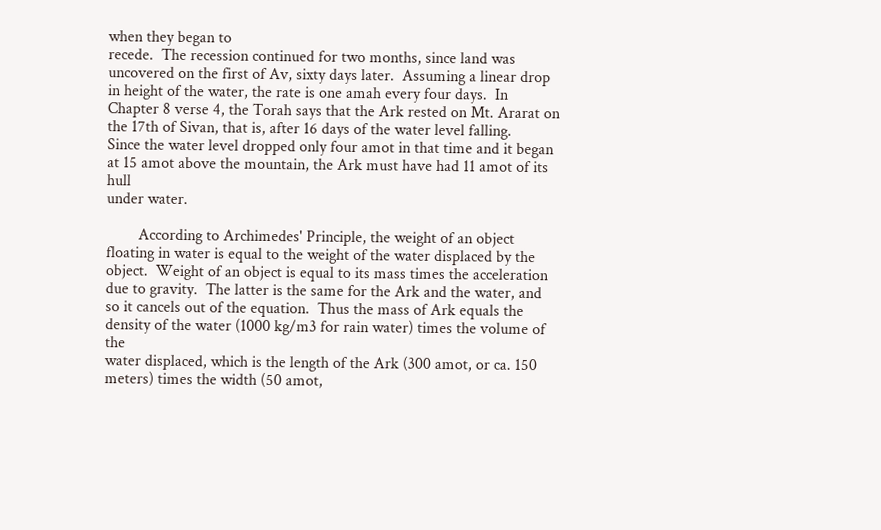when they began to
recede.  The recession continued for two months, since land was
uncovered on the first of Av, sixty days later.  Assuming a linear drop
in height of the water, the rate is one amah every four days.  In
Chapter 8 verse 4, the Torah says that the Ark rested on Mt. Ararat on
the 17th of Sivan, that is, after 16 days of the water level falling.
Since the water level dropped only four amot in that time and it began
at 15 amot above the mountain, the Ark must have had 11 amot of its hull
under water.

        According to Archimedes' Principle, the weight of an object
floating in water is equal to the weight of the water displaced by the
object.  Weight of an object is equal to its mass times the acceleration
due to gravity.  The latter is the same for the Ark and the water, and
so it cancels out of the equation.  Thus the mass of Ark equals the
density of the water (1000 kg/m3 for rain water) times the volume of the
water displaced, which is the length of the Ark (300 amot, or ca. 150
meters) times the width (50 amot,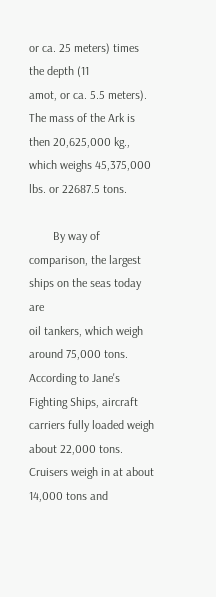or ca. 25 meters) times the depth (11
amot, or ca. 5.5 meters).  The mass of the Ark is then 20,625,000 kg.,
which weighs 45,375,000 lbs. or 22687.5 tons.

        By way of comparison, the largest ships on the seas today are
oil tankers, which weigh around 75,000 tons.  According to Jane's
Fighting Ships, aircraft carriers fully loaded weigh about 22,000 tons.
Cruisers weigh in at about 14,000 tons and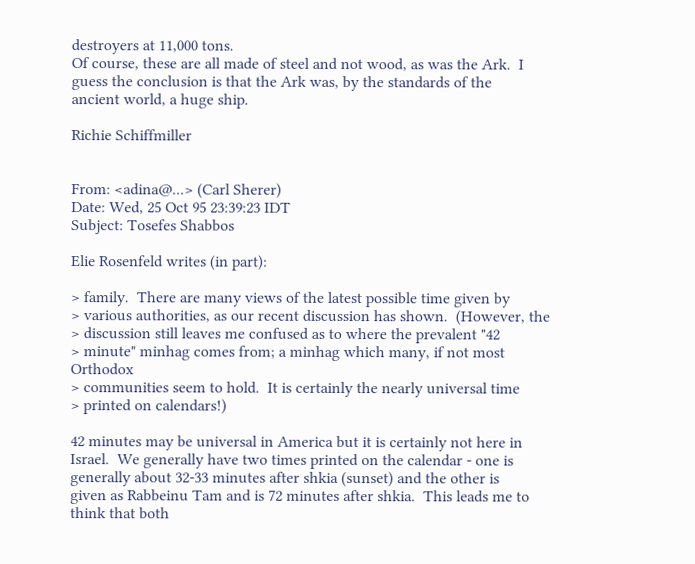destroyers at 11,000 tons.
Of course, these are all made of steel and not wood, as was the Ark.  I
guess the conclusion is that the Ark was, by the standards of the
ancient world, a huge ship.

Richie Schiffmiller


From: <adina@...> (Carl Sherer)
Date: Wed, 25 Oct 95 23:39:23 IDT
Subject: Tosefes Shabbos

Elie Rosenfeld writes (in part):

> family.  There are many views of the latest possible time given by
> various authorities, as our recent discussion has shown.  (However, the
> discussion still leaves me confused as to where the prevalent "42
> minute" minhag comes from; a minhag which many, if not most Orthodox
> communities seem to hold.  It is certainly the nearly universal time
> printed on calendars!)

42 minutes may be universal in America but it is certainly not here in
Israel.  We generally have two times printed on the calendar - one is
generally about 32-33 minutes after shkia (sunset) and the other is
given as Rabbeinu Tam and is 72 minutes after shkia.  This leads me to
think that both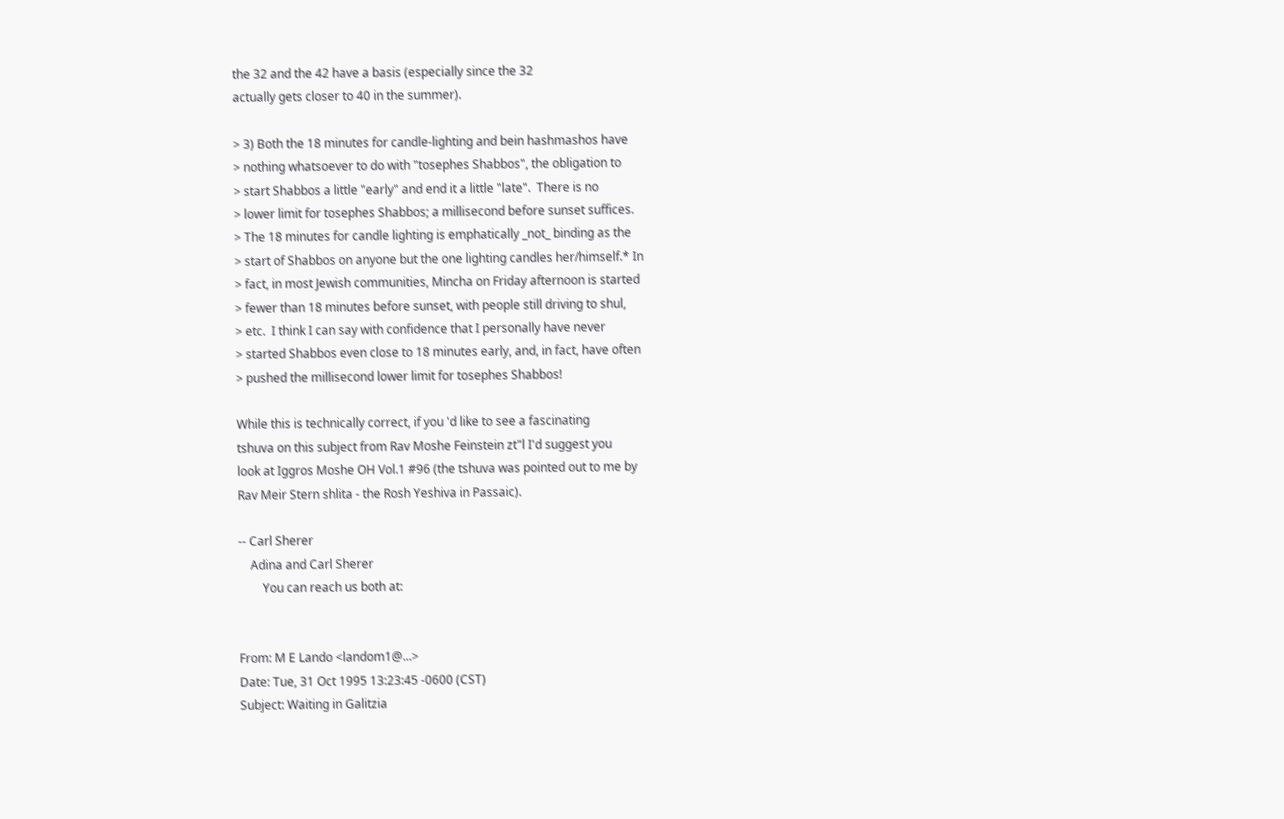the 32 and the 42 have a basis (especially since the 32
actually gets closer to 40 in the summer).

> 3) Both the 18 minutes for candle-lighting and bein hashmashos have
> nothing whatsoever to do with "tosephes Shabbos", the obligation to
> start Shabbos a little "early" and end it a little "late".  There is no
> lower limit for tosephes Shabbos; a millisecond before sunset suffices.
> The 18 minutes for candle lighting is emphatically _not_ binding as the
> start of Shabbos on anyone but the one lighting candles her/himself.* In
> fact, in most Jewish communities, Mincha on Friday afternoon is started
> fewer than 18 minutes before sunset, with people still driving to shul,
> etc.  I think I can say with confidence that I personally have never
> started Shabbos even close to 18 minutes early, and, in fact, have often
> pushed the millisecond lower limit for tosephes Shabbos!

While this is technically correct, if you 'd like to see a fascinating
tshuva on this subject from Rav Moshe Feinstein zt"l I'd suggest you
look at Iggros Moshe OH Vol.1 #96 (the tshuva was pointed out to me by
Rav Meir Stern shlita - the Rosh Yeshiva in Passaic).

-- Carl Sherer
    Adina and Carl Sherer
        You can reach us both at:


From: M E Lando <landom1@...>
Date: Tue, 31 Oct 1995 13:23:45 -0600 (CST)
Subject: Waiting in Galitzia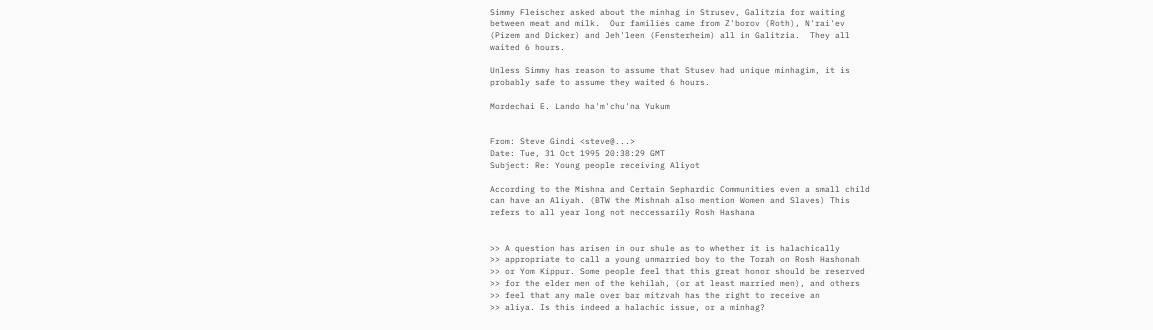Simmy Fleischer asked about the minhag in Strusev, Galitzia for waiting
between meat and milk.  Our families came from Z'borov (Roth), N'rai'ev
(Pizem and Dicker) and Jeh'leen (Fensterheim) all in Galitzia.  They all
waited 6 hours.

Unless Simmy has reason to assume that Stusev had unique minhagim, it is
probably safe to assume they waited 6 hours.

Mordechai E. Lando ha'm'chu'na Yukum


From: Steve Gindi <steve@...>
Date: Tue, 31 Oct 1995 20:38:29 GMT
Subject: Re: Young people receiving Aliyot

According to the Mishna and Certain Sephardic Communities even a small child
can have an Aliyah. (BTW the Mishnah also mention Women and Slaves) This
refers to all year long not neccessarily Rosh Hashana


>> A question has arisen in our shule as to whether it is halachically
>> appropriate to call a young unmarried boy to the Torah on Rosh Hashonah
>> or Yom Kippur. Some people feel that this great honor should be reserved
>> for the elder men of the kehilah, (or at least married men), and others
>> feel that any male over bar mitzvah has the right to receive an
>> aliya. Is this indeed a halachic issue, or a minhag?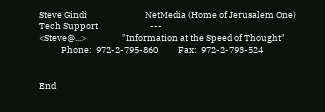Steve Gindi                             NetMedia (Home of Jerusalem One)
Tech Support                          ---
<Steve@...>                  "Information at the Speed of Thought"
           Phone:  972-2-795-860          Fax:  972-2-793-524


End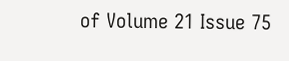of Volume 21 Issue 75